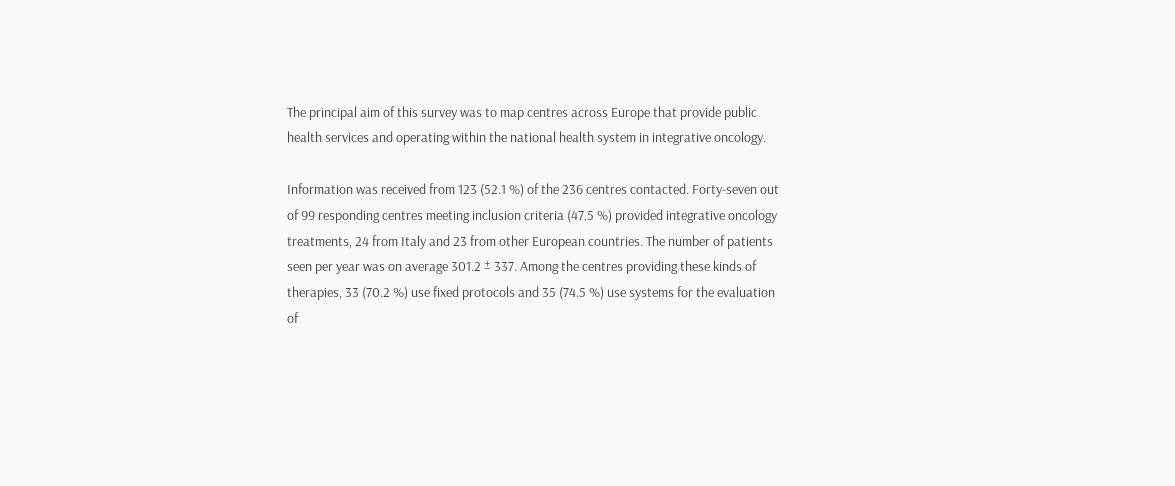The principal aim of this survey was to map centres across Europe that provide public health services and operating within the national health system in integrative oncology.

Information was received from 123 (52.1 %) of the 236 centres contacted. Forty-seven out of 99 responding centres meeting inclusion criteria (47.5 %) provided integrative oncology treatments, 24 from Italy and 23 from other European countries. The number of patients seen per year was on average 301.2 ± 337. Among the centres providing these kinds of therapies, 33 (70.2 %) use fixed protocols and 35 (74.5 %) use systems for the evaluation of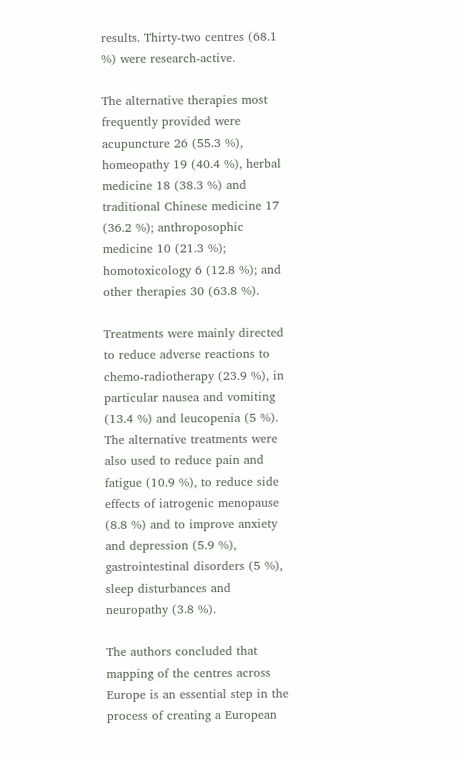results. Thirty-two centres (68.1 %) were research-active.

The alternative therapies most frequently provided were acupuncture 26 (55.3 %), homeopathy 19 (40.4 %), herbal medicine 18 (38.3 %) and traditional Chinese medicine 17 (36.2 %); anthroposophic medicine 10 (21.3 %); homotoxicology 6 (12.8 %); and other therapies 30 (63.8 %).

Treatments were mainly directed to reduce adverse reactions to chemo-radiotherapy (23.9 %), in particular nausea and vomiting (13.4 %) and leucopenia (5 %). The alternative treatments were also used to reduce pain and fatigue (10.9 %), to reduce side effects of iatrogenic menopause (8.8 %) and to improve anxiety and depression (5.9 %), gastrointestinal disorders (5 %), sleep disturbances and neuropathy (3.8 %).

The authors concluded that mapping of the centres across Europe is an essential step in the process of creating a European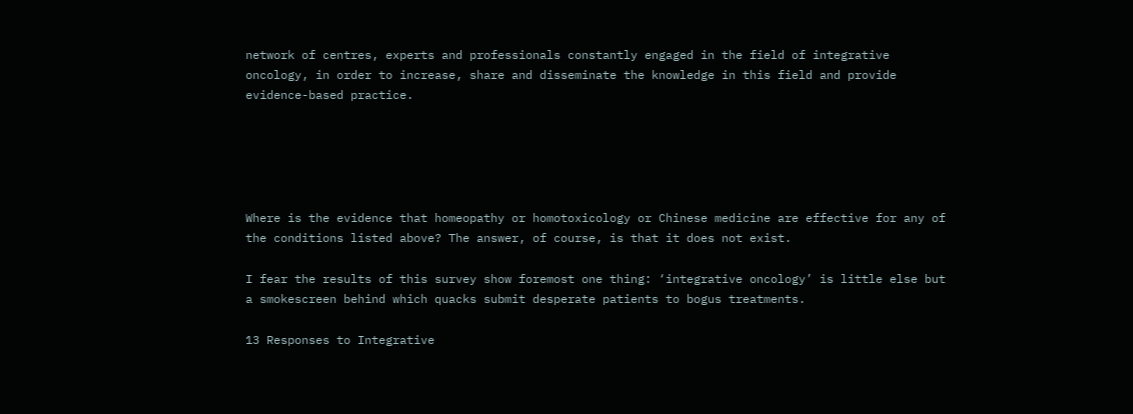network of centres, experts and professionals constantly engaged in the field of integrative oncology, in order to increase, share and disseminate the knowledge in this field and provide evidence-based practice.





Where is the evidence that homeopathy or homotoxicology or Chinese medicine are effective for any of the conditions listed above? The answer, of course, is that it does not exist.

I fear the results of this survey show foremost one thing: ‘integrative oncology’ is little else but a smokescreen behind which quacks submit desperate patients to bogus treatments.

13 Responses to Integrative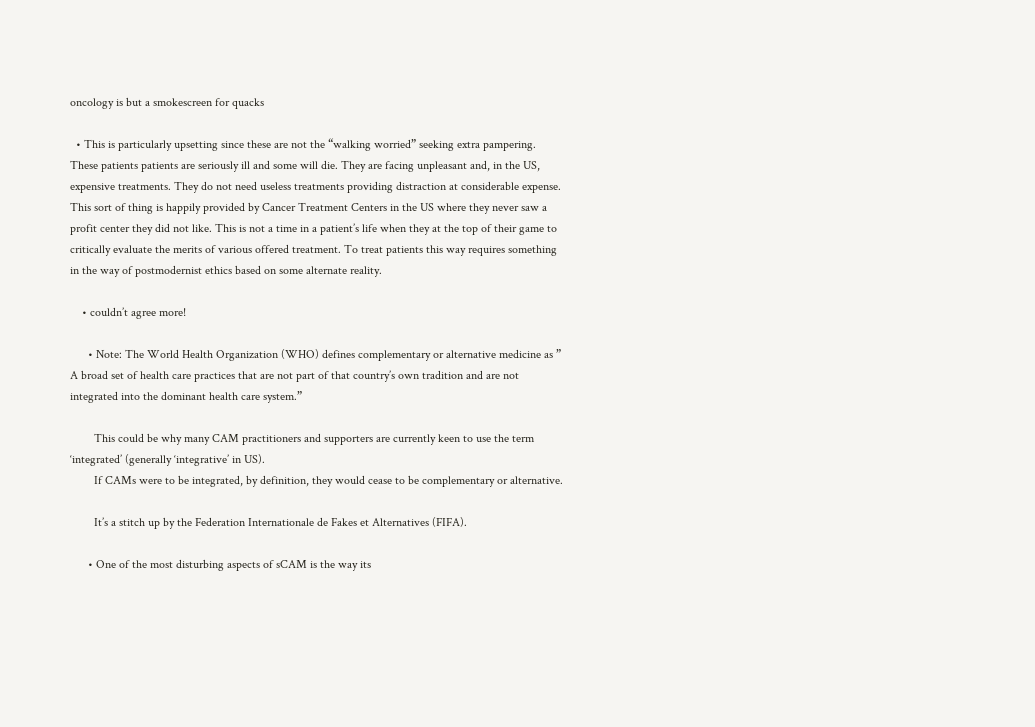oncology is but a smokescreen for quacks

  • This is particularly upsetting since these are not the “walking worried” seeking extra pampering. These patients patients are seriously ill and some will die. They are facing unpleasant and, in the US, expensive treatments. They do not need useless treatments providing distraction at considerable expense. This sort of thing is happily provided by Cancer Treatment Centers in the US where they never saw a profit center they did not like. This is not a time in a patient’s life when they at the top of their game to critically evaluate the merits of various offered treatment. To treat patients this way requires something in the way of postmodernist ethics based on some alternate reality.

    • couldn’t agree more!

      • Note: The World Health Organization (WHO) defines complementary or alternative medicine as ” A broad set of health care practices that are not part of that country’s own tradition and are not integrated into the dominant health care system.”

        This could be why many CAM practitioners and supporters are currently keen to use the term ‘integrated’ (generally ‘integrative’ in US).
        If CAMs were to be integrated, by definition, they would cease to be complementary or alternative.

        It’s a stitch up by the Federation Internationale de Fakes et Alternatives (FIFA).

      • One of the most disturbing aspects of sCAM is the way its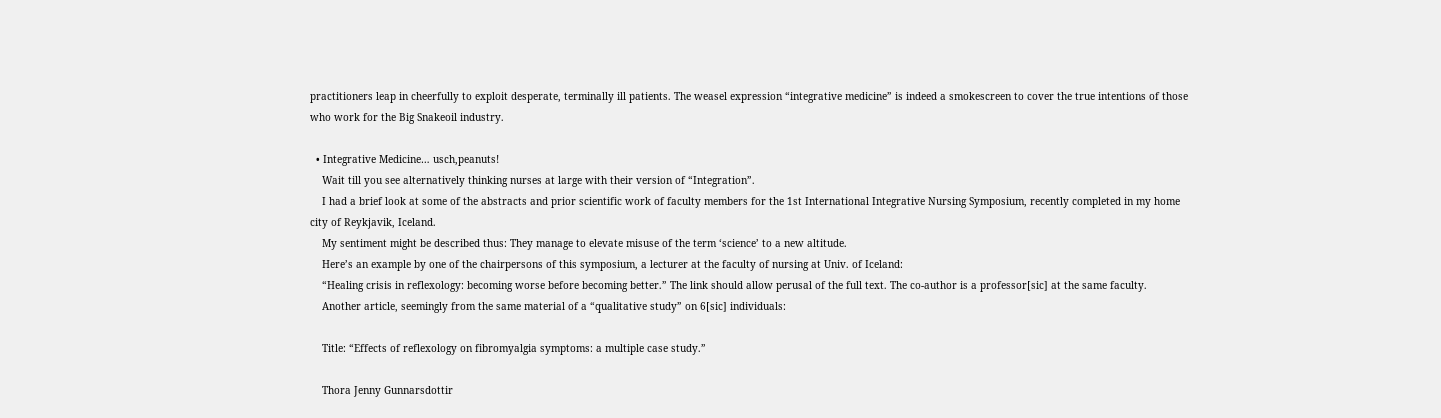practitioners leap in cheerfully to exploit desperate, terminally ill patients. The weasel expression “integrative medicine” is indeed a smokescreen to cover the true intentions of those who work for the Big Snakeoil industry.

  • Integrative Medicine… usch,peanuts!
    Wait till you see alternatively thinking nurses at large with their version of “Integration”.
    I had a brief look at some of the abstracts and prior scientific work of faculty members for the 1st International Integrative Nursing Symposium, recently completed in my home city of Reykjavik, Iceland.
    My sentiment might be described thus: They manage to elevate misuse of the term ‘science’ to a new altitude.
    Here’s an example by one of the chairpersons of this symposium, a lecturer at the faculty of nursing at Univ. of Iceland:
    “Healing crisis in reflexology: becoming worse before becoming better.” The link should allow perusal of the full text. The co-author is a professor[sic] at the same faculty.
    Another article, seemingly from the same material of a “qualitative study” on 6[sic] individuals:

    Title: “Effects of reflexology on fibromyalgia symptoms: a multiple case study.”

    Thora Jenny Gunnarsdottir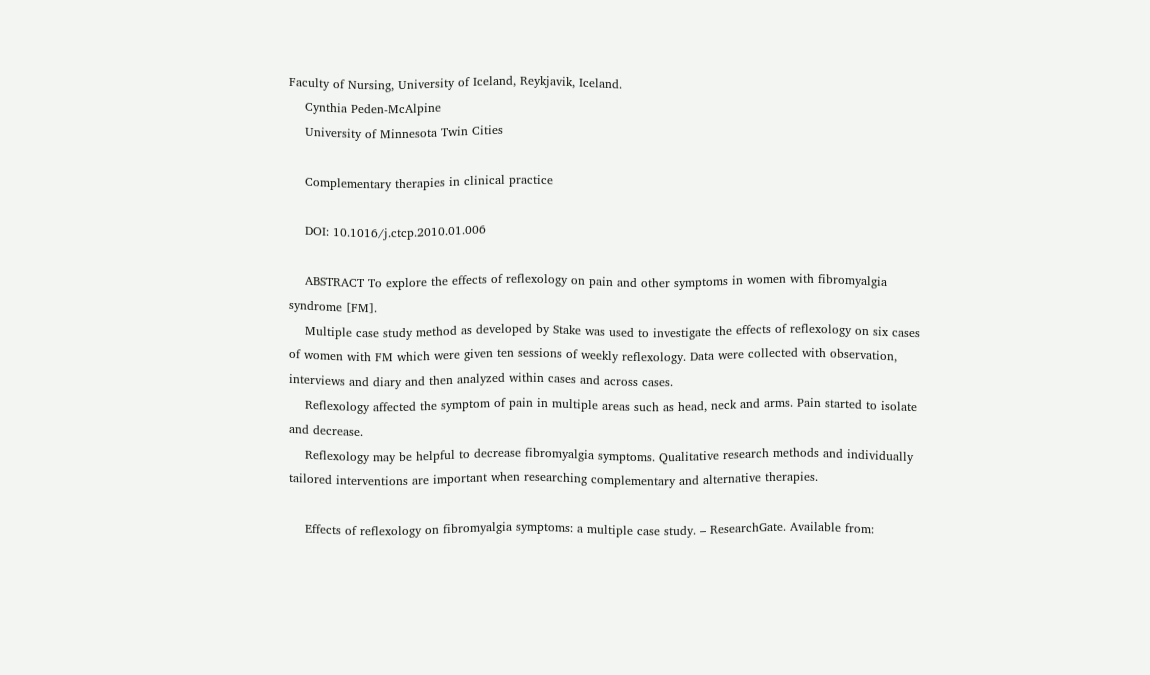Faculty of Nursing, University of Iceland, Reykjavik, Iceland.
    Cynthia Peden-McAlpine
    University of Minnesota Twin Cities

    Complementary therapies in clinical practice

    DOI: 10.1016/j.ctcp.2010.01.006

    ABSTRACT To explore the effects of reflexology on pain and other symptoms in women with fibromyalgia syndrome [FM].
    Multiple case study method as developed by Stake was used to investigate the effects of reflexology on six cases of women with FM which were given ten sessions of weekly reflexology. Data were collected with observation, interviews and diary and then analyzed within cases and across cases.
    Reflexology affected the symptom of pain in multiple areas such as head, neck and arms. Pain started to isolate and decrease.
    Reflexology may be helpful to decrease fibromyalgia symptoms. Qualitative research methods and individually tailored interventions are important when researching complementary and alternative therapies.

    Effects of reflexology on fibromyalgia symptoms: a multiple case study. – ResearchGate. Available from: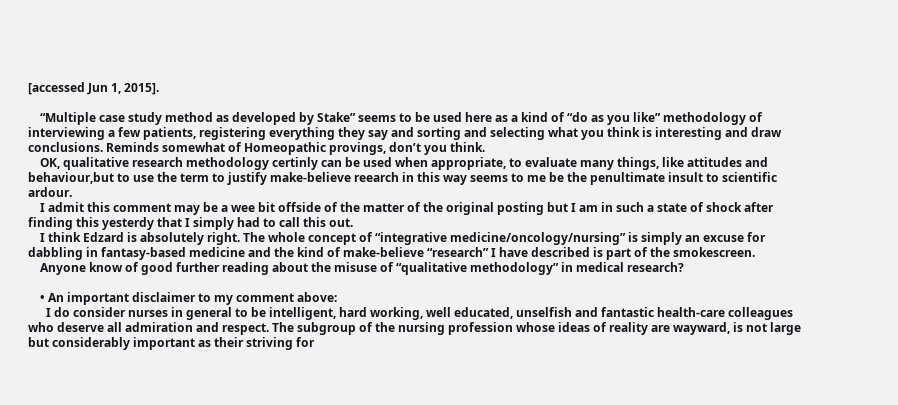[accessed Jun 1, 2015].

    “Multiple case study method as developed by Stake” seems to be used here as a kind of “do as you like” methodology of interviewing a few patients, registering everything they say and sorting and selecting what you think is interesting and draw conclusions. Reminds somewhat of Homeopathic provings, don’t you think.
    OK, qualitative research methodology certinly can be used when appropriate, to evaluate many things, like attitudes and behaviour,but to use the term to justify make-believe reearch in this way seems to me be the penultimate insult to scientific ardour.
    I admit this comment may be a wee bit offside of the matter of the original posting but I am in such a state of shock after finding this yesterdy that I simply had to call this out.
    I think Edzard is absolutely right. The whole concept of “integrative medicine/oncology/nursing” is simply an excuse for dabbling in fantasy-based medicine and the kind of make-believe “research” I have described is part of the smokescreen.
    Anyone know of good further reading about the misuse of “qualitative methodology” in medical research?

    • An important disclaimer to my comment above:
      I do consider nurses in general to be intelligent, hard working, well educated, unselfish and fantastic health-care colleagues who deserve all admiration and respect. The subgroup of the nursing profession whose ideas of reality are wayward, is not large but considerably important as their striving for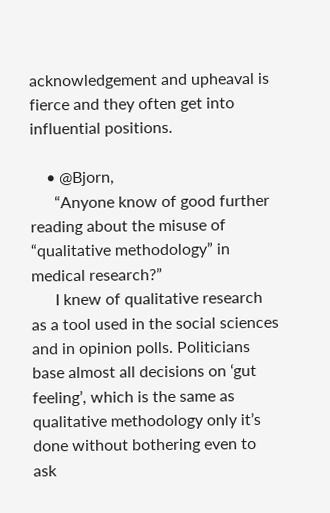acknowledgement and upheaval is fierce and they often get into influential positions.

    • @Bjorn,
      “Anyone know of good further reading about the misuse of “qualitative methodology” in medical research?”
      I knew of qualitative research as a tool used in the social sciences and in opinion polls. Politicians base almost all decisions on ‘gut feeling’, which is the same as qualitative methodology only it’s done without bothering even to ask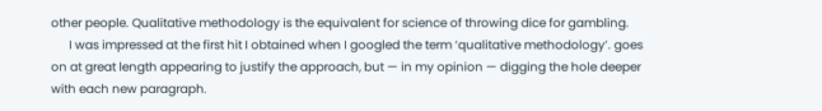other people. Qualitative methodology is the equivalent for science of throwing dice for gambling.
      I was impressed at the first hit I obtained when I googled the term ‘qualitative methodology’. goes on at great length appearing to justify the approach, but — in my opinion — digging the hole deeper with each new paragraph.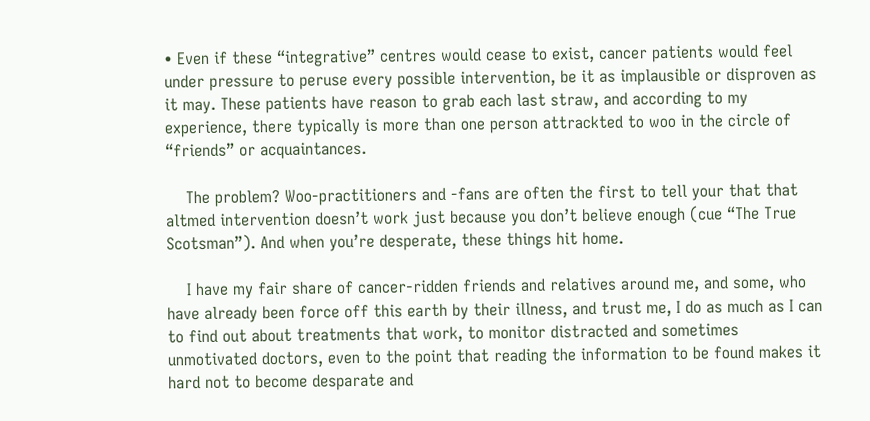• Even if these “integrative” centres would cease to exist, cancer patients would feel under pressure to peruse every possible intervention, be it as implausible or disproven as it may. These patients have reason to grab each last straw, and according to my experience, there typically is more than one person attrackted to woo in the circle of “friends” or acquaintances.

    The problem? Woo-practitioners and -fans are often the first to tell your that that altmed intervention doesn’t work just because you don’t believe enough (cue “The True Scotsman”). And when you’re desperate, these things hit home.

    I have my fair share of cancer-ridden friends and relatives around me, and some, who have already been force off this earth by their illness, and trust me, I do as much as I can to find out about treatments that work, to monitor distracted and sometimes unmotivated doctors, even to the point that reading the information to be found makes it hard not to become desparate and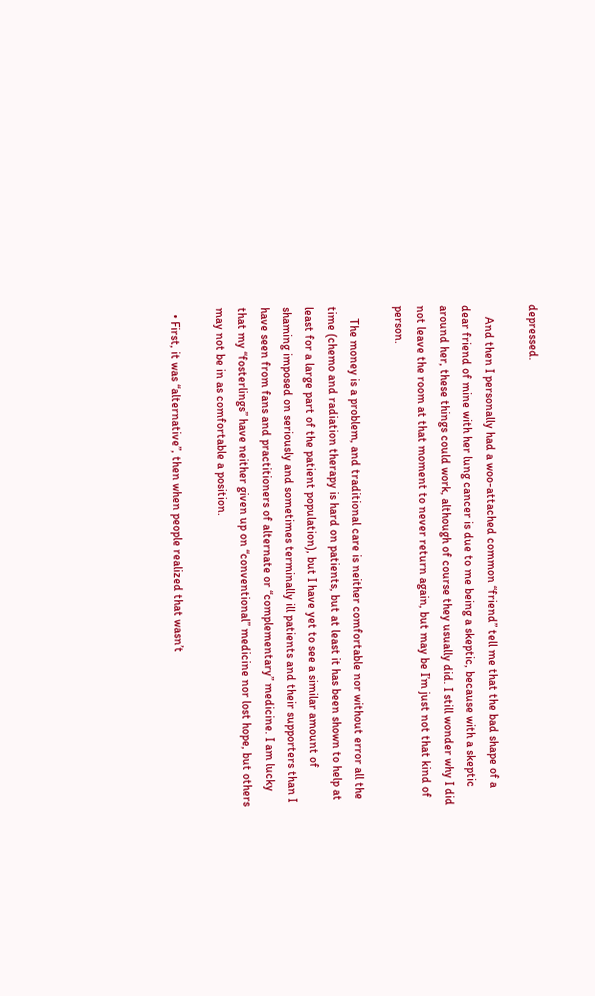depressed.

    And then I personally had a woo-attached common “friend” tell me that the bad shape of a dear friend of mine with her lung cancer is due to me being a skeptic, because with a skeptic around her, these things could work, although of course they usually did. I still wonder why I did not leave the room at that moment to never return again, but may be I’m just not that kind of person.

    The money is a problem, and traditional care is neither comfortable nor without error all the time (chemo and radiation therapy is hard on patients, but at least it has been shown to help at least for a large part of the patient population), but I have yet to see a similar amount of shaming imposed on seriously and sometimes terminally ill patients and their supporters than I have seen from fans and practitioners of alternate or “complementary” medicine. I am lucky that my “fosterlings” have neither given up on “conventional” medicine nor lost hope, but others may not be in as comfortable a position.

  • First, it was “alternative”, then when people realized that wasn’t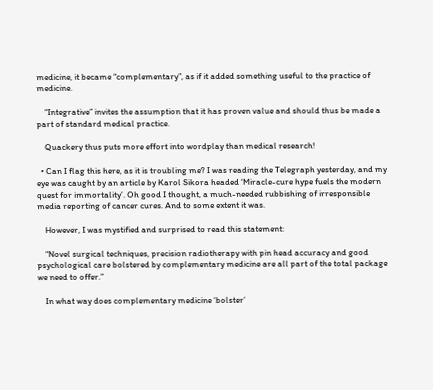medicine, it became “complementary”, as if it added something useful to the practice of medicine.

    “Integrative” invites the assumption that it has proven value and should thus be made a part of standard medical practice.

    Quackery thus puts more effort into wordplay than medical research!

  • Can I flag this here, as it is troubling me? I was reading the Telegraph yesterday, and my eye was caught by an article by Karol Sikora headed ‘Miracle-cure hype fuels the modern quest for immortality’. Oh good I thought, a much-needed rubbishing of irresponsible media reporting of cancer cures. And to some extent it was.

    However, I was mystified and surprised to read this statement:

    “Novel surgical techniques, precision radiotherapy with pin head accuracy and good psychological care bolstered by complementary medicine are all part of the total package we need to offer.”

    In what way does complementary medicine ‘bolster’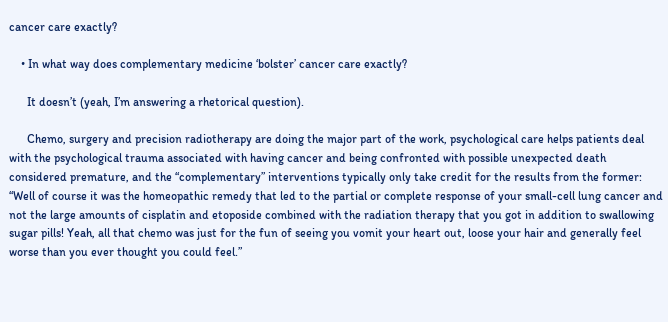cancer care exactly?

    • In what way does complementary medicine ‘bolster’ cancer care exactly?

      It doesn’t (yeah, I’m answering a rhetorical question).

      Chemo, surgery and precision radiotherapy are doing the major part of the work, psychological care helps patients deal with the psychological trauma associated with having cancer and being confronted with possible unexpected death considered premature, and the “complementary” interventions typically only take credit for the results from the former: “Well of course it was the homeopathic remedy that led to the partial or complete response of your small-cell lung cancer and not the large amounts of cisplatin and etoposide combined with the radiation therapy that you got in addition to swallowing sugar pills! Yeah, all that chemo was just for the fun of seeing you vomit your heart out, loose your hair and generally feel worse than you ever thought you could feel.”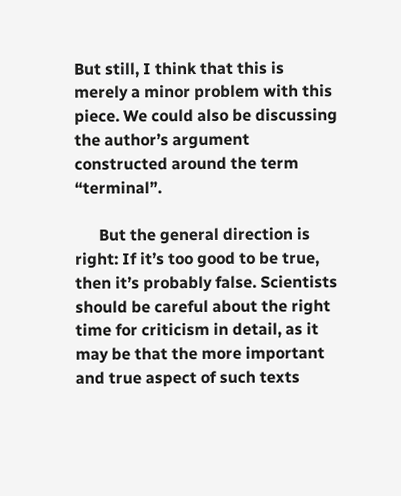But still, I think that this is merely a minor problem with this piece. We could also be discussing the author’s argument constructed around the term “terminal”.

      But the general direction is right: If it’s too good to be true, then it’s probably false. Scientists should be careful about the right time for criticism in detail, as it may be that the more important and true aspect of such texts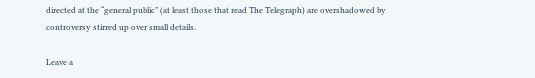directed at the “general public” (at least those that read The Telegraph) are overshadowed by controversy stirred up over small details.

Leave a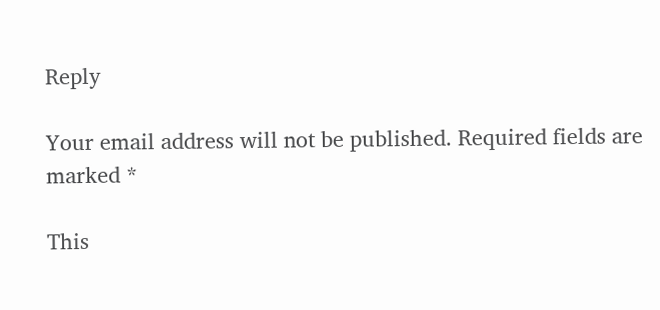Reply

Your email address will not be published. Required fields are marked *

This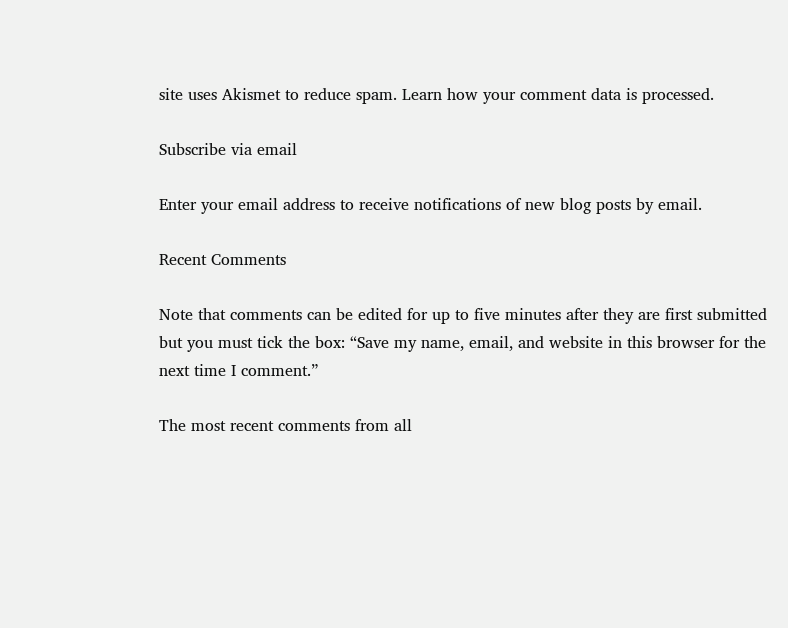site uses Akismet to reduce spam. Learn how your comment data is processed.

Subscribe via email

Enter your email address to receive notifications of new blog posts by email.

Recent Comments

Note that comments can be edited for up to five minutes after they are first submitted but you must tick the box: “Save my name, email, and website in this browser for the next time I comment.”

The most recent comments from all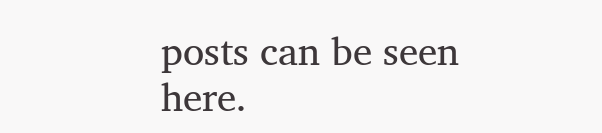posts can be seen here.